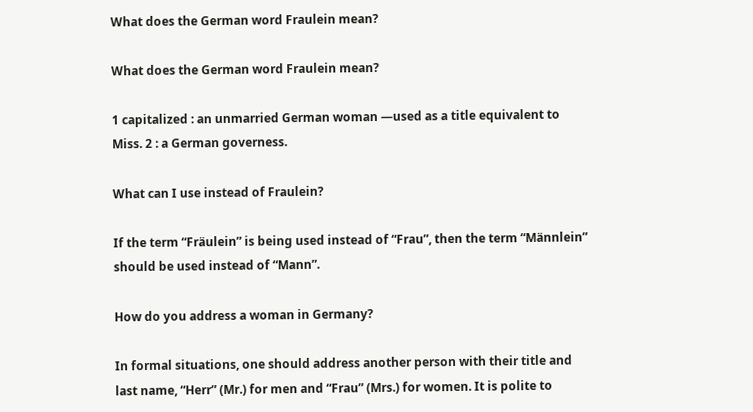What does the German word Fraulein mean?

What does the German word Fraulein mean?

1 capitalized : an unmarried German woman —used as a title equivalent to Miss. 2 : a German governess.

What can I use instead of Fraulein?

If the term “Fräulein” is being used instead of “Frau”, then the term “Männlein” should be used instead of “Mann”.

How do you address a woman in Germany?

In formal situations, one should address another person with their title and last name, “Herr” (Mr.) for men and “Frau” (Mrs.) for women. It is polite to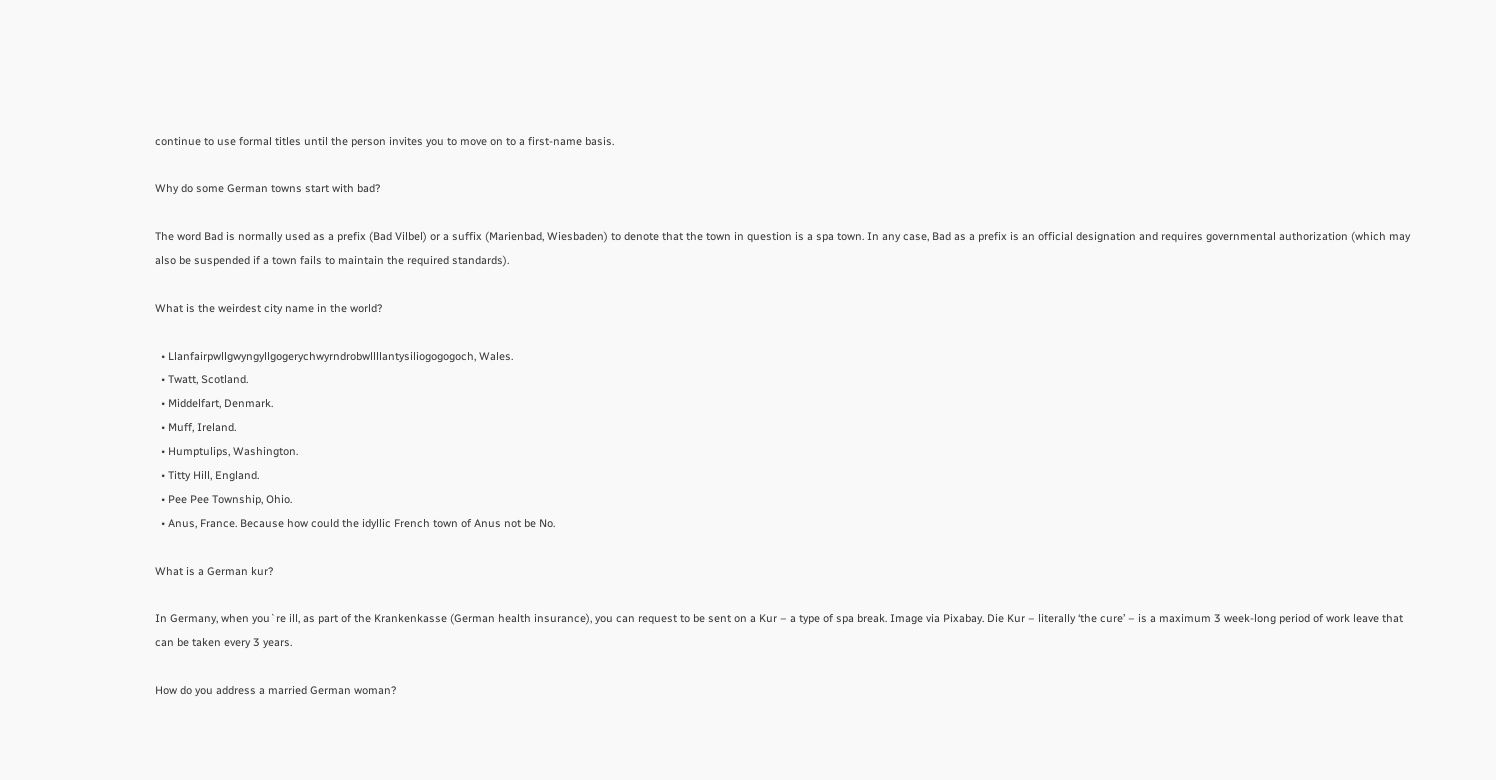continue to use formal titles until the person invites you to move on to a first-name basis.

Why do some German towns start with bad?

The word Bad is normally used as a prefix (Bad Vilbel) or a suffix (Marienbad, Wiesbaden) to denote that the town in question is a spa town. In any case, Bad as a prefix is an official designation and requires governmental authorization (which may also be suspended if a town fails to maintain the required standards).

What is the weirdest city name in the world?

  • Llanfairpwllgwyngyllgogerychwyrndrobwllllantysiliogogogoch, Wales.
  • Twatt, Scotland.
  • Middelfart, Denmark.
  • Muff, Ireland.
  • Humptulips, Washington.
  • Titty Hill, England.
  • Pee Pee Township, Ohio.
  • Anus, France. Because how could the idyllic French town of Anus not be No.

What is a German kur?

In Germany, when you`re ill, as part of the Krankenkasse (German health insurance), you can request to be sent on a Kur – a type of spa break. Image via Pixabay. Die Kur – literally ‘the cure’ – is a maximum 3 week-long period of work leave that can be taken every 3 years.

How do you address a married German woman?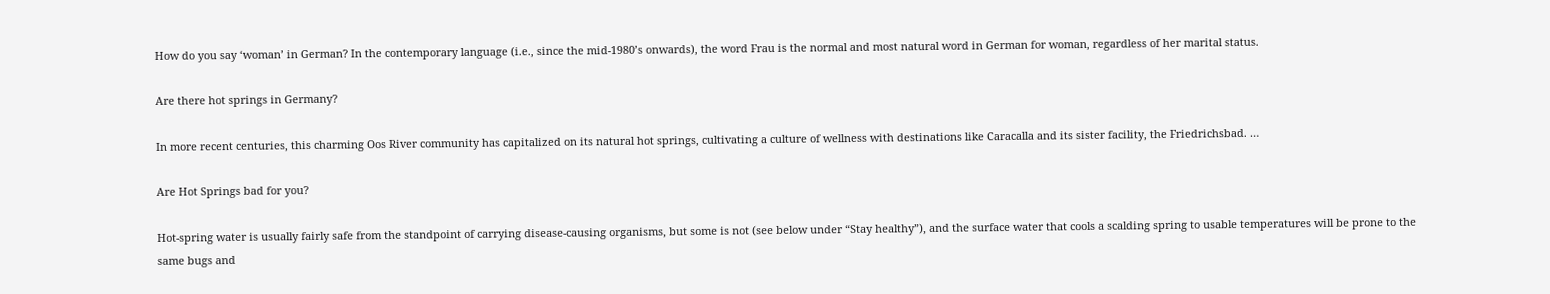How do you say ‘woman’ in German? In the contemporary language (i.e., since the mid-1980’s onwards), the word Frau is the normal and most natural word in German for woman, regardless of her marital status.

Are there hot springs in Germany?

In more recent centuries, this charming Oos River community has capitalized on its natural hot springs, cultivating a culture of wellness with destinations like Caracalla and its sister facility, the Friedrichsbad. …

Are Hot Springs bad for you?

Hot-spring water is usually fairly safe from the standpoint of carrying disease-causing organisms, but some is not (see below under “Stay healthy”), and the surface water that cools a scalding spring to usable temperatures will be prone to the same bugs and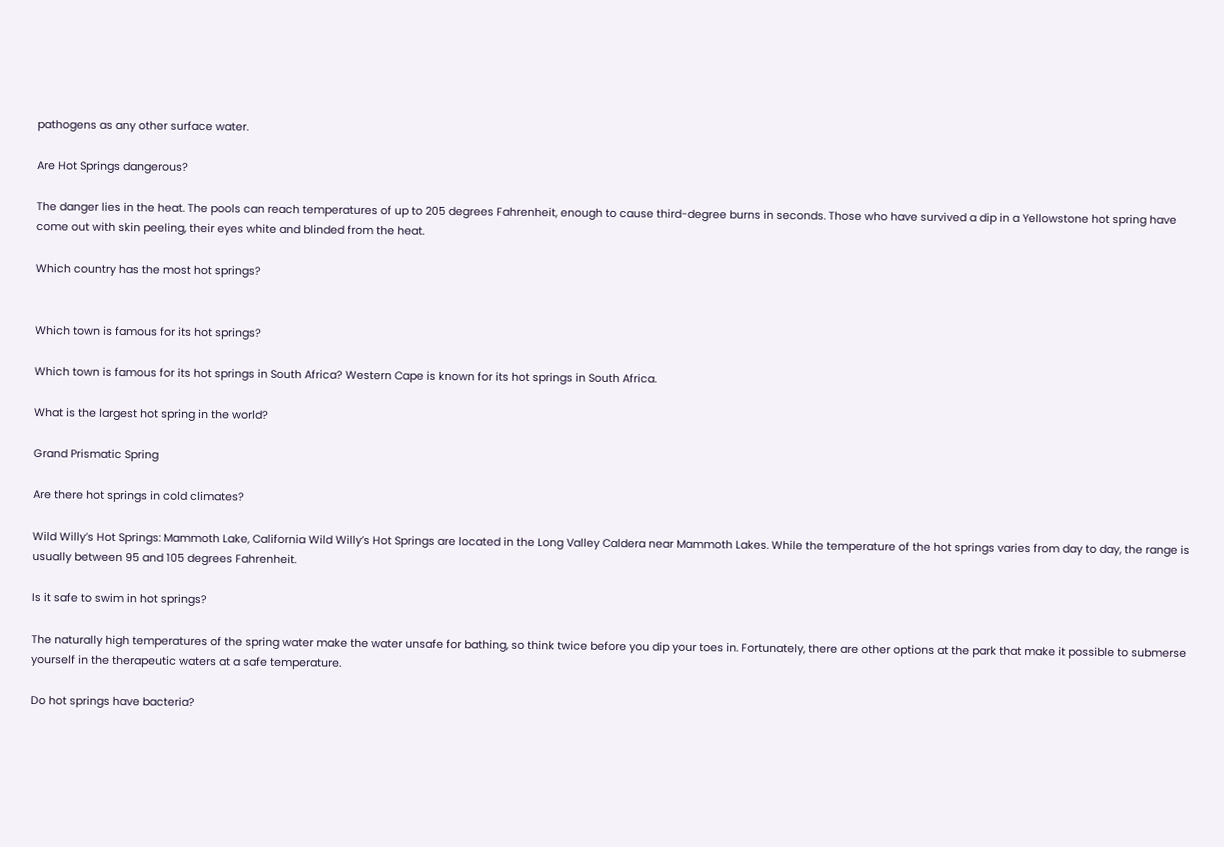pathogens as any other surface water.

Are Hot Springs dangerous?

The danger lies in the heat. The pools can reach temperatures of up to 205 degrees Fahrenheit, enough to cause third-degree burns in seconds. Those who have survived a dip in a Yellowstone hot spring have come out with skin peeling, their eyes white and blinded from the heat.

Which country has the most hot springs?


Which town is famous for its hot springs?

Which town is famous for its hot springs in South Africa? Western Cape is known for its hot springs in South Africa.

What is the largest hot spring in the world?

Grand Prismatic Spring

Are there hot springs in cold climates?

Wild Willy’s Hot Springs: Mammoth Lake, California Wild Willy’s Hot Springs are located in the Long Valley Caldera near Mammoth Lakes. While the temperature of the hot springs varies from day to day, the range is usually between 95 and 105 degrees Fahrenheit.

Is it safe to swim in hot springs?

The naturally high temperatures of the spring water make the water unsafe for bathing, so think twice before you dip your toes in. Fortunately, there are other options at the park that make it possible to submerse yourself in the therapeutic waters at a safe temperature.

Do hot springs have bacteria?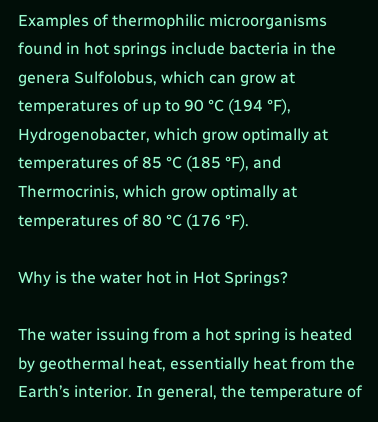Examples of thermophilic microorganisms found in hot springs include bacteria in the genera Sulfolobus, which can grow at temperatures of up to 90 °C (194 °F), Hydrogenobacter, which grow optimally at temperatures of 85 °C (185 °F), and Thermocrinis, which grow optimally at temperatures of 80 °C (176 °F).

Why is the water hot in Hot Springs?

The water issuing from a hot spring is heated by geothermal heat, essentially heat from the Earth’s interior. In general, the temperature of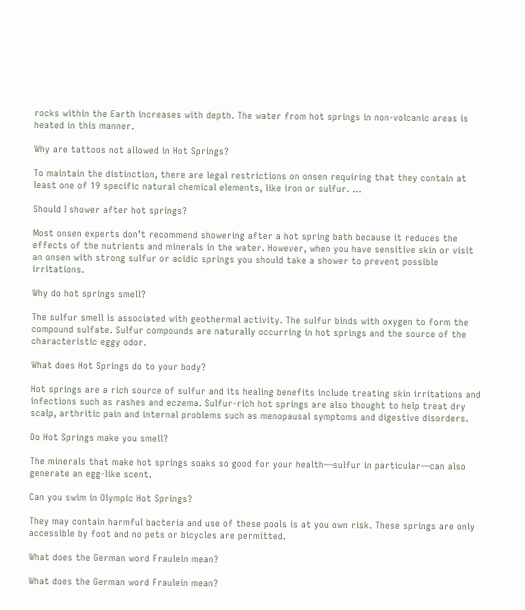rocks within the Earth increases with depth. The water from hot springs in non-volcanic areas is heated in this manner.

Why are tattoos not allowed in Hot Springs?

To maintain the distinction, there are legal restrictions on onsen requiring that they contain at least one of 19 specific natural chemical elements, like iron or sulfur. …

Should I shower after hot springs?

Most onsen experts don’t recommend showering after a hot spring bath because it reduces the effects of the nutrients and minerals in the water. However, when you have sensitive skin or visit an onsen with strong sulfur or acidic springs you should take a shower to prevent possible irritations.

Why do hot springs smell?

The sulfur smell is associated with geothermal activity. The sulfur binds with oxygen to form the compound sulfate. Sulfur compounds are naturally occurring in hot springs and the source of the characteristic eggy odor.

What does Hot Springs do to your body?

Hot springs are a rich source of sulfur and its healing benefits include treating skin irritations and infections such as rashes and eczema. Sulfur-rich hot springs are also thought to help treat dry scalp, arthritic pain and internal problems such as menopausal symptoms and digestive disorders.

Do Hot Springs make you smell?

The minerals that make hot springs soaks so good for your health—sulfur in particular—can also generate an egg-like scent.

Can you swim in Olympic Hot Springs?

They may contain harmful bacteria and use of these pools is at you own risk. These springs are only accessible by foot and no pets or bicycles are permitted.

What does the German word Fraulein mean?

What does the German word Fraulein mean?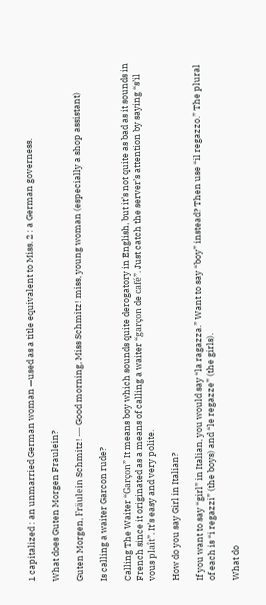1 capitalized : an unmarried German woman —used as a title equivalent to Miss. 2 : a German governess.

What does Guten Morgen Fraulein?

Guten Morgen, Fräulein Schmitz! ― Good morning, Miss Schmitz! miss, young woman (especially a shop assistant)

Is calling a waiter Garcon rude?

Calling The Waiter “Garçon” It means boy which sounds quite derogatory in English, but it’s not quite as bad as it sounds in French since it originated as a means of calling a waiter “garçon de café”. Just catch the server’s attention by saying “s’il vous plaît”. It’s easy and very polite.

How do you say Girl in Italian?

If you want to say “girl” in Italian, you would say “la ragazza.” Want to say “boy” instead? Then use “il regazzo.” The plural of each is “i regazzi” (the boys) and “le regazze” (the girls).

What do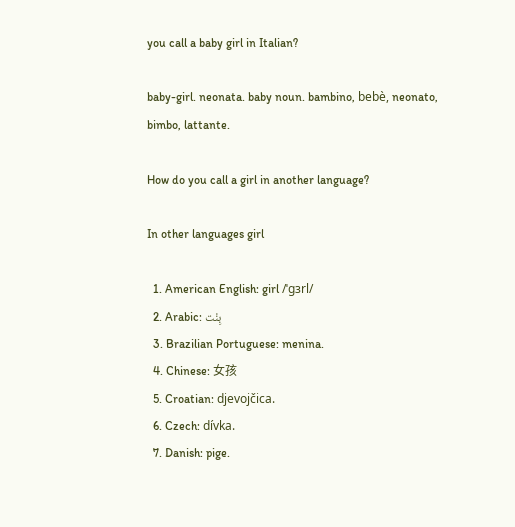you call a baby girl in Italian?

baby-girl. neonata. baby noun. bambino, bebè, neonato, bimbo, lattante.

How do you call a girl in another language?

In other languages girl

  1. American English: girl /ˈgɜrl/
  2. Arabic: بِنْت
  3. Brazilian Portuguese: menina.
  4. Chinese: 女孩
  5. Croatian: djevojčica.
  6. Czech: dívka.
  7. Danish: pige.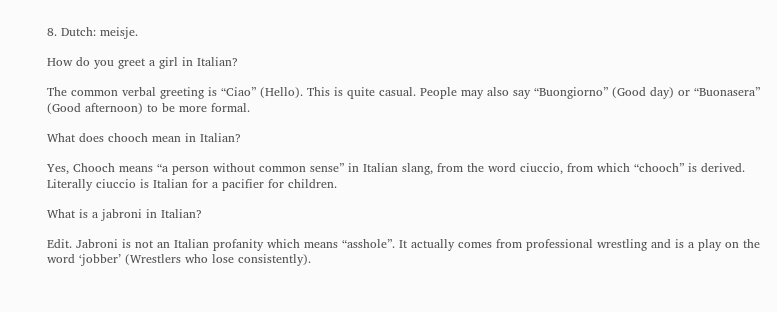8. Dutch: meisje.

How do you greet a girl in Italian?

The common verbal greeting is “Ciao” (Hello). This is quite casual. People may also say “Buongiorno” (Good day) or “Buonasera” (Good afternoon) to be more formal.

What does chooch mean in Italian?

Yes, Chooch means “a person without common sense” in Italian slang, from the word ciuccio, from which “chooch” is derived. Literally ciuccio is Italian for a pacifier for children.

What is a jabroni in Italian?

Edit. Jabroni is not an Italian profanity which means “asshole”. It actually comes from professional wrestling and is a play on the word ‘jobber’ (Wrestlers who lose consistently).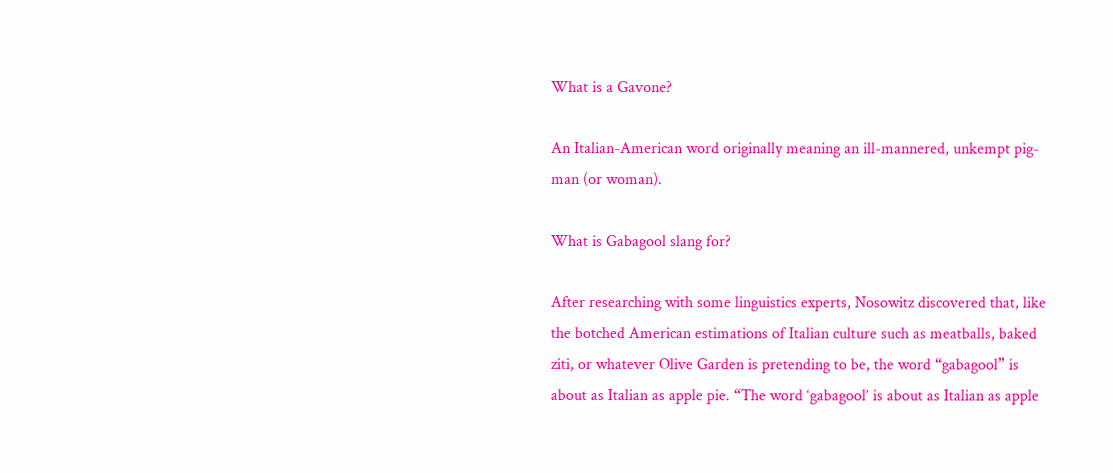What is a Gavone?

An Italian-American word originally meaning an ill-mannered, unkempt pig-man (or woman).

What is Gabagool slang for?

After researching with some linguistics experts, Nosowitz discovered that, like the botched American estimations of Italian culture such as meatballs, baked ziti, or whatever Olive Garden is pretending to be, the word “gabagool” is about as Italian as apple pie. “The word ‘gabagool’ is about as Italian as apple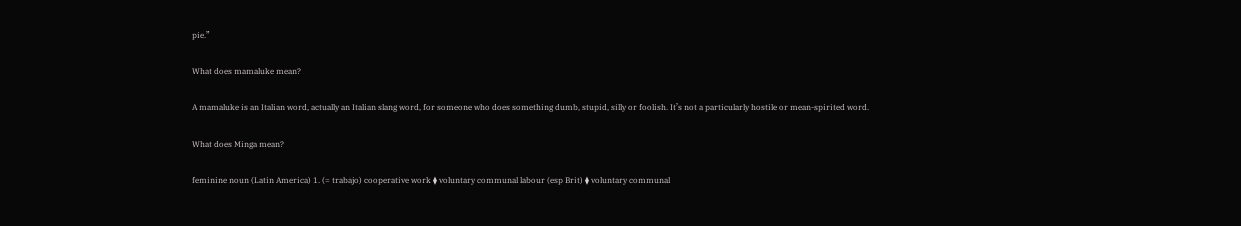pie.”

What does mamaluke mean?

A mamaluke is an Italian word, actually an Italian slang word, for someone who does something dumb, stupid, silly or foolish. It’s not a particularly hostile or mean-spirited word.

What does Minga mean?

feminine noun (Latin America) 1. (= trabajo) cooperative work ⧫ voluntary communal labour (esp Brit) ⧫ voluntary communal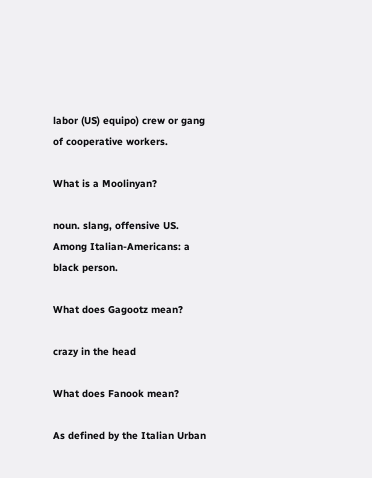labor (US) equipo) crew or gang of cooperative workers.

What is a Moolinyan?

noun. slang, offensive US. Among Italian-Americans: a black person.

What does Gagootz mean?

crazy in the head

What does Fanook mean?

As defined by the Italian Urban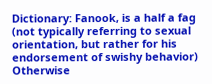Dictionary: Fanook, is a half a fag (not typically referring to sexual orientation, but rather for his endorsement of swishy behavior) Otherwise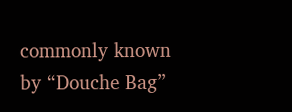commonly known by “Douche Bag”